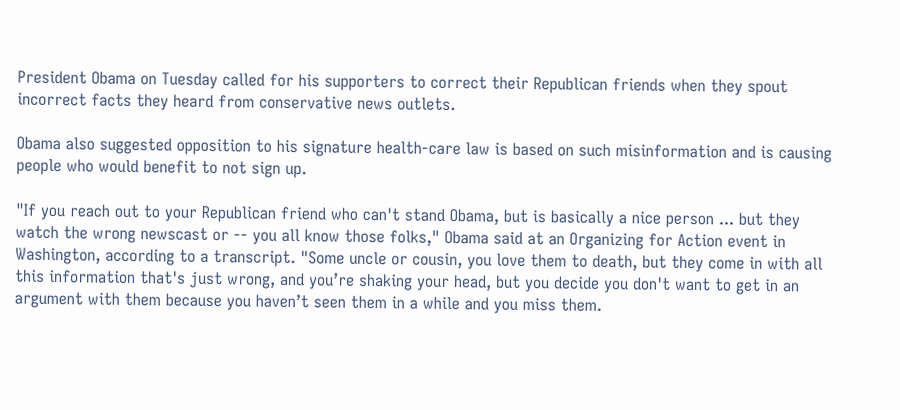President Obama on Tuesday called for his supporters to correct their Republican friends when they spout incorrect facts they heard from conservative news outlets.

Obama also suggested opposition to his signature health-care law is based on such misinformation and is causing people who would benefit to not sign up.

"If you reach out to your Republican friend who can't stand Obama, but is basically a nice person ... but they watch the wrong newscast or -- you all know those folks," Obama said at an Organizing for Action event in Washington, according to a transcript. "Some uncle or cousin, you love them to death, but they come in with all this information that's just wrong, and you’re shaking your head, but you decide you don't want to get in an argument with them because you haven’t seen them in a while and you miss them.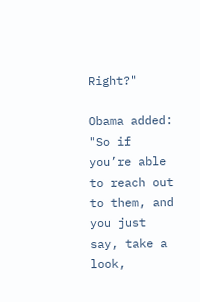Right?"

Obama added: "So if you’re able to reach out to them, and you just say, take a look,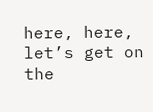here, here, let’s get on the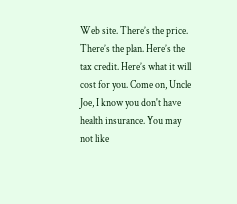Web site. There’s the price. There’s the plan. Here’s the tax credit. Here’s what it will cost for you. Come on, Uncle Joe, I know you don't have health insurance. You may not like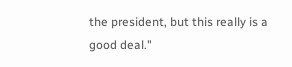the president, but this really is a good deal."